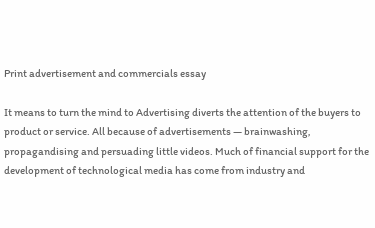Print advertisement and commercials essay

It means to turn the mind to Advertising diverts the attention of the buyers to product or service. All because of advertisements — brainwashing, propagandising and persuading little videos. Much of financial support for the development of technological media has come from industry and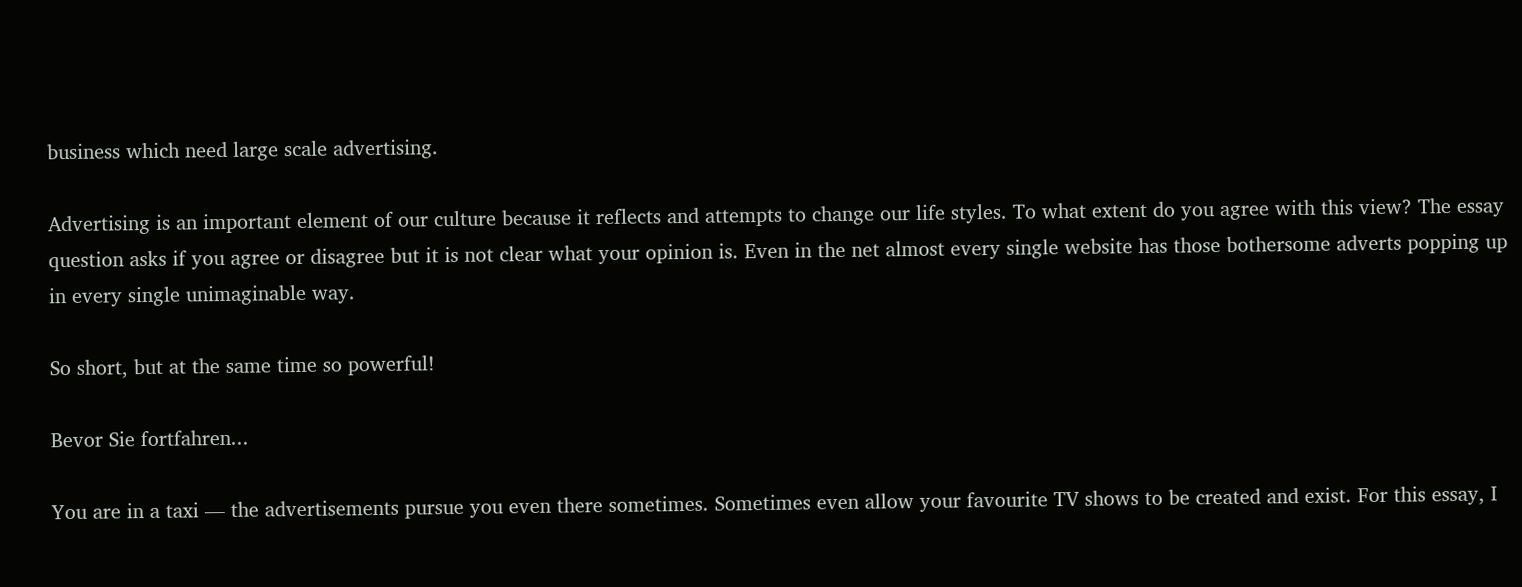business which need large scale advertising.

Advertising is an important element of our culture because it reflects and attempts to change our life styles. To what extent do you agree with this view? The essay question asks if you agree or disagree but it is not clear what your opinion is. Even in the net almost every single website has those bothersome adverts popping up in every single unimaginable way.

So short, but at the same time so powerful!

Bevor Sie fortfahren...

You are in a taxi — the advertisements pursue you even there sometimes. Sometimes even allow your favourite TV shows to be created and exist. For this essay, I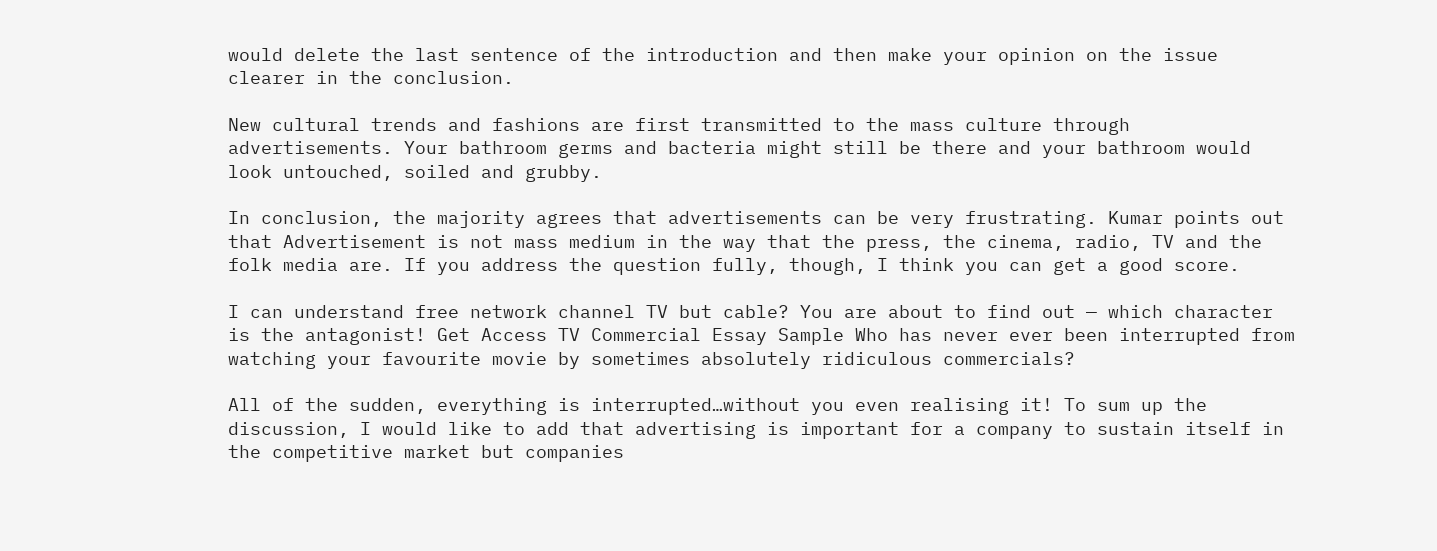would delete the last sentence of the introduction and then make your opinion on the issue clearer in the conclusion.

New cultural trends and fashions are first transmitted to the mass culture through advertisements. Your bathroom germs and bacteria might still be there and your bathroom would look untouched, soiled and grubby.

In conclusion, the majority agrees that advertisements can be very frustrating. Kumar points out that Advertisement is not mass medium in the way that the press, the cinema, radio, TV and the folk media are. If you address the question fully, though, I think you can get a good score.

I can understand free network channel TV but cable? You are about to find out — which character is the antagonist! Get Access TV Commercial Essay Sample Who has never ever been interrupted from watching your favourite movie by sometimes absolutely ridiculous commercials?

All of the sudden, everything is interrupted…without you even realising it! To sum up the discussion, I would like to add that advertising is important for a company to sustain itself in the competitive market but companies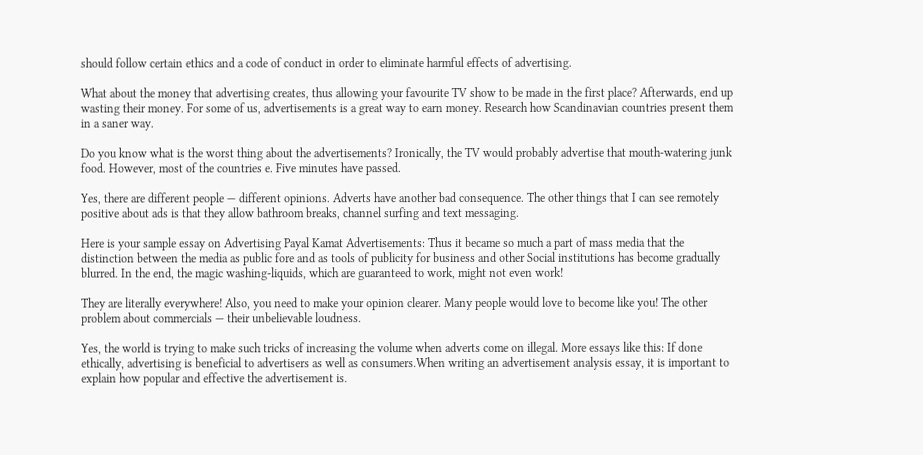should follow certain ethics and a code of conduct in order to eliminate harmful effects of advertising.

What about the money that advertising creates, thus allowing your favourite TV show to be made in the first place? Afterwards, end up wasting their money. For some of us, advertisements is a great way to earn money. Research how Scandinavian countries present them in a saner way.

Do you know what is the worst thing about the advertisements? Ironically, the TV would probably advertise that mouth-watering junk food. However, most of the countries e. Five minutes have passed.

Yes, there are different people — different opinions. Adverts have another bad consequence. The other things that I can see remotely positive about ads is that they allow bathroom breaks, channel surfing and text messaging.

Here is your sample essay on Advertising Payal Kamat Advertisements: Thus it became so much a part of mass media that the distinction between the media as public fore and as tools of publicity for business and other Social institutions has become gradually blurred. In the end, the magic washing-liquids, which are guaranteed to work, might not even work!

They are literally everywhere! Also, you need to make your opinion clearer. Many people would love to become like you! The other problem about commercials — their unbelievable loudness.

Yes, the world is trying to make such tricks of increasing the volume when adverts come on illegal. More essays like this: If done ethically, advertising is beneficial to advertisers as well as consumers.When writing an advertisement analysis essay, it is important to explain how popular and effective the advertisement is.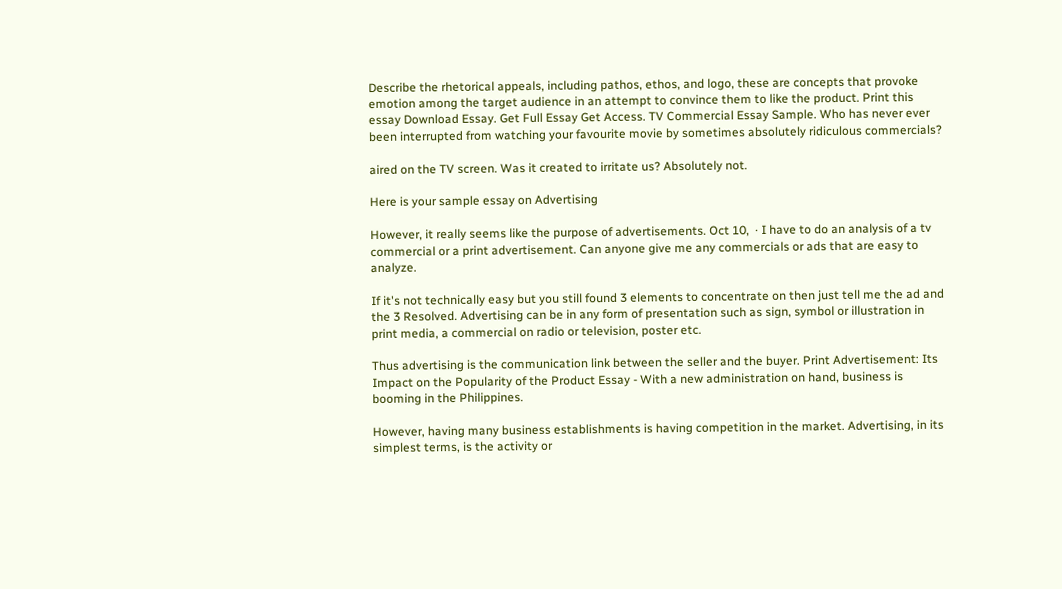Describe the rhetorical appeals, including pathos, ethos, and logo, these are concepts that provoke emotion among the target audience in an attempt to convince them to like the product. Print this essay Download Essay. Get Full Essay Get Access. TV Commercial Essay Sample. Who has never ever been interrupted from watching your favourite movie by sometimes absolutely ridiculous commercials?

aired on the TV screen. Was it created to irritate us? Absolutely not.

Here is your sample essay on Advertising

However, it really seems like the purpose of advertisements. Oct 10,  · I have to do an analysis of a tv commercial or a print advertisement. Can anyone give me any commercials or ads that are easy to analyze.

If it's not technically easy but you still found 3 elements to concentrate on then just tell me the ad and the 3 Resolved. Advertising can be in any form of presentation such as sign, symbol or illustration in print media, a commercial on radio or television, poster etc.

Thus advertising is the communication link between the seller and the buyer. Print Advertisement: Its Impact on the Popularity of the Product Essay - With a new administration on hand, business is booming in the Philippines.

However, having many business establishments is having competition in the market. Advertising, in its simplest terms, is the activity or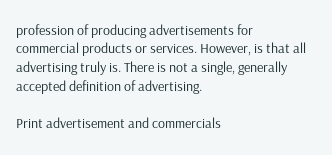profession of producing advertisements for commercial products or services. However, is that all advertising truly is. There is not a single, generally accepted definition of advertising.

Print advertisement and commercials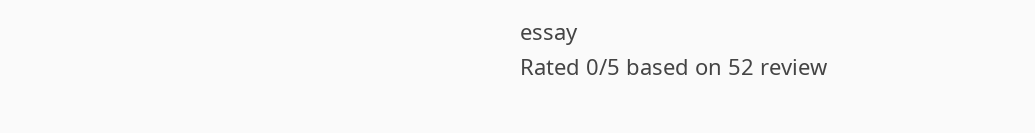essay
Rated 0/5 based on 52 review